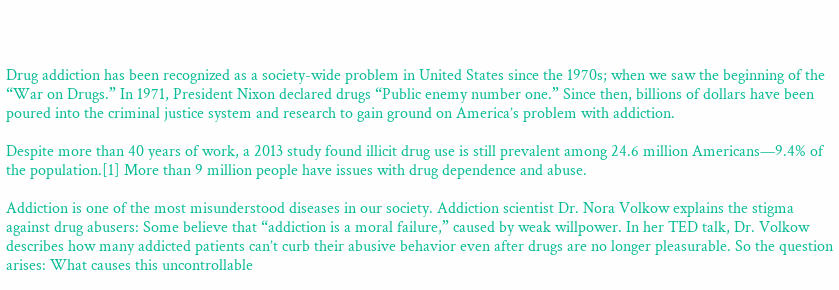Drug addiction has been recognized as a society-wide problem in United States since the 1970s; when we saw the beginning of the “War on Drugs.” In 1971, President Nixon declared drugs “Public enemy number one.” Since then, billions of dollars have been poured into the criminal justice system and research to gain ground on America’s problem with addiction.

Despite more than 40 years of work, a 2013 study found illicit drug use is still prevalent among 24.6 million Americans—9.4% of the population.[1] More than 9 million people have issues with drug dependence and abuse.

Addiction is one of the most misunderstood diseases in our society. Addiction scientist Dr. Nora Volkow explains the stigma against drug abusers: Some believe that “addiction is a moral failure,” caused by weak willpower. In her TED talk, Dr. Volkow describes how many addicted patients can’t curb their abusive behavior even after drugs are no longer pleasurable. So the question arises: What causes this uncontrollable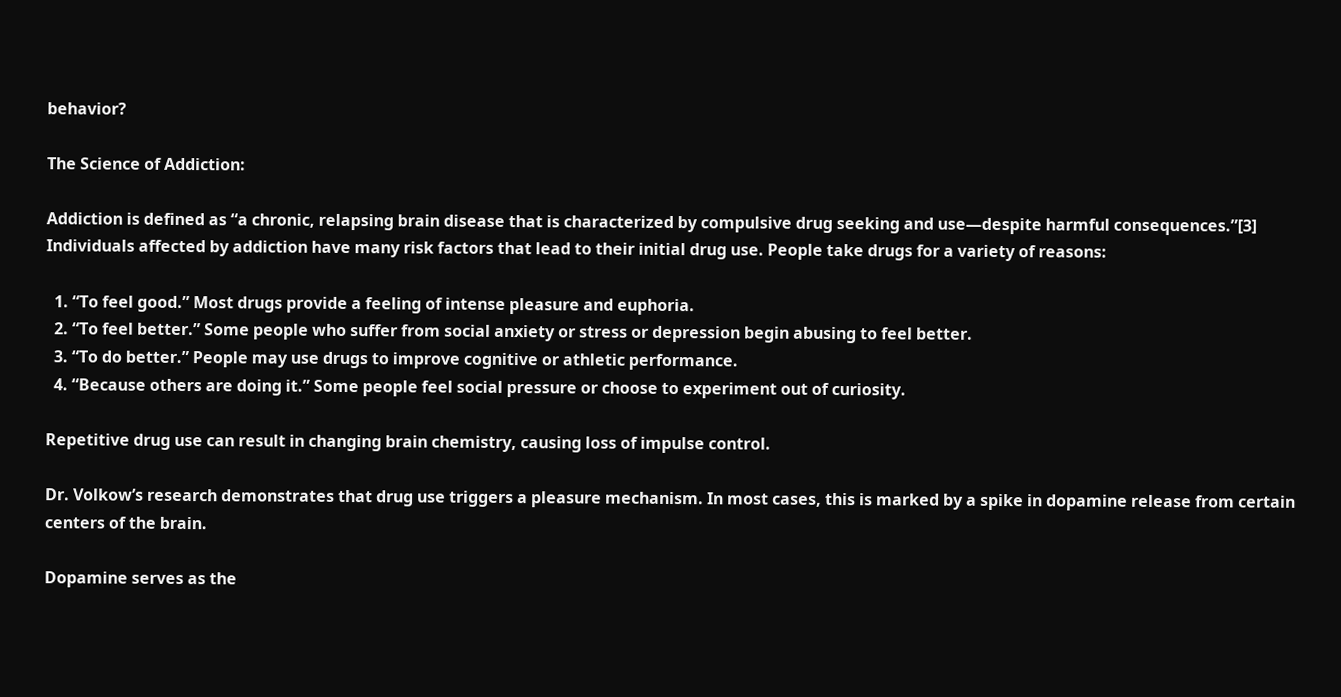behavior?

The Science of Addiction:

Addiction is defined as “a chronic, relapsing brain disease that is characterized by compulsive drug seeking and use—despite harmful consequences.”[3] Individuals affected by addiction have many risk factors that lead to their initial drug use. People take drugs for a variety of reasons:

  1. “To feel good.” Most drugs provide a feeling of intense pleasure and euphoria.
  2. “To feel better.” Some people who suffer from social anxiety or stress or depression begin abusing to feel better.
  3. “To do better.” People may use drugs to improve cognitive or athletic performance.
  4. “Because others are doing it.” Some people feel social pressure or choose to experiment out of curiosity.

Repetitive drug use can result in changing brain chemistry, causing loss of impulse control.

Dr. Volkow’s research demonstrates that drug use triggers a pleasure mechanism. In most cases, this is marked by a spike in dopamine release from certain centers of the brain.

Dopamine serves as the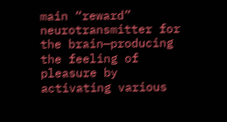main “reward” neurotransmitter for the brain—producing the feeling of pleasure by activating various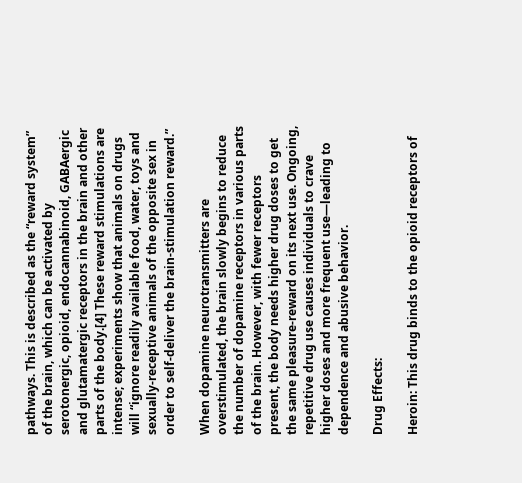pathways. This is described as the “reward system” of the brain, which can be activated by serotonergic, opioid, endocannabinoid, GABAergic and glutamatergic receptors in the brain and other parts of the body.[4] These reward stimulations are intense; experiments show that animals on drugs will “ignore readily available food, water, toys and sexually-receptive animals of the opposite sex in order to self-deliver the brain-stimulation reward.”

When dopamine neurotransmitters are overstimulated, the brain slowly begins to reduce the number of dopamine receptors in various parts of the brain. However, with fewer receptors present, the body needs higher drug doses to get the same pleasure-reward on its next use. Ongoing, repetitive drug use causes individuals to crave higher doses and more frequent use—leading to dependence and abusive behavior.

Drug Effects:

Heroin: This drug binds to the opioid receptors of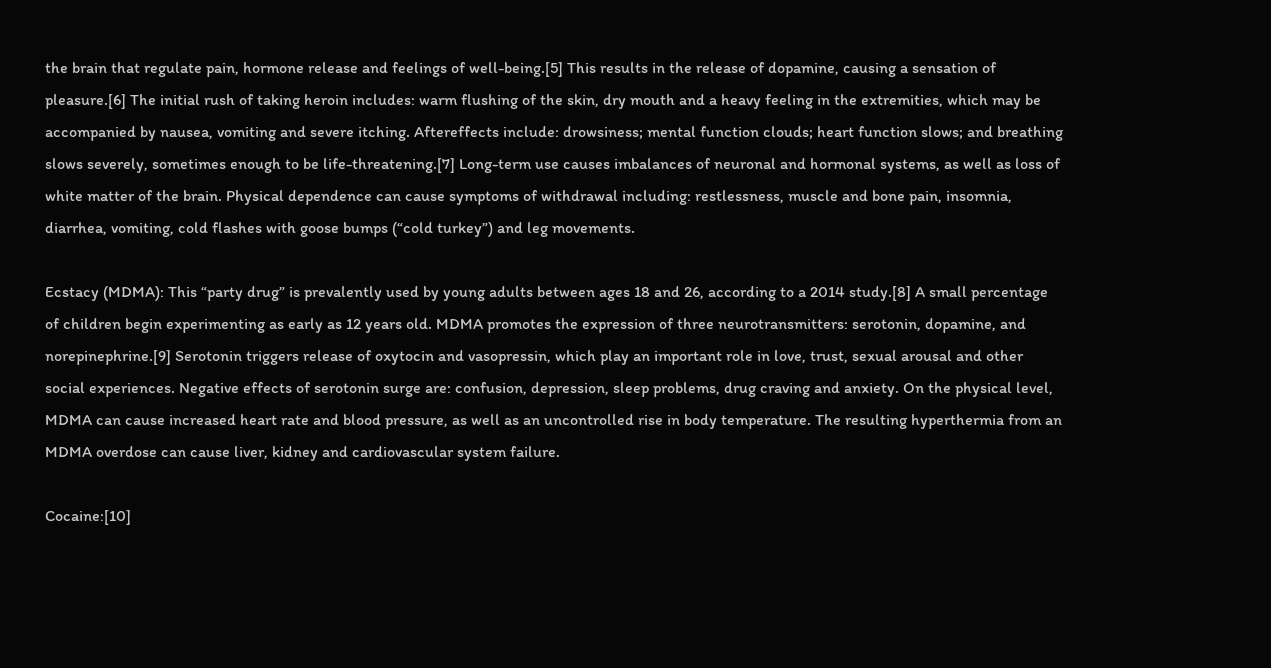the brain that regulate pain, hormone release and feelings of well-being.[5] This results in the release of dopamine, causing a sensation of pleasure.[6] The initial rush of taking heroin includes: warm flushing of the skin, dry mouth and a heavy feeling in the extremities, which may be accompanied by nausea, vomiting and severe itching. Aftereffects include: drowsiness; mental function clouds; heart function slows; and breathing slows severely, sometimes enough to be life-threatening.[7] Long-term use causes imbalances of neuronal and hormonal systems, as well as loss of white matter of the brain. Physical dependence can cause symptoms of withdrawal including: restlessness, muscle and bone pain, insomnia, diarrhea, vomiting, cold flashes with goose bumps (“cold turkey”) and leg movements.

Ecstacy (MDMA): This “party drug” is prevalently used by young adults between ages 18 and 26, according to a 2014 study.[8] A small percentage of children begin experimenting as early as 12 years old. MDMA promotes the expression of three neurotransmitters: serotonin, dopamine, and norepinephrine.[9] Serotonin triggers release of oxytocin and vasopressin, which play an important role in love, trust, sexual arousal and other social experiences. Negative effects of serotonin surge are: confusion, depression, sleep problems, drug craving and anxiety. On the physical level, MDMA can cause increased heart rate and blood pressure, as well as an uncontrolled rise in body temperature. The resulting hyperthermia from an MDMA overdose can cause liver, kidney and cardiovascular system failure.

Cocaine:[10]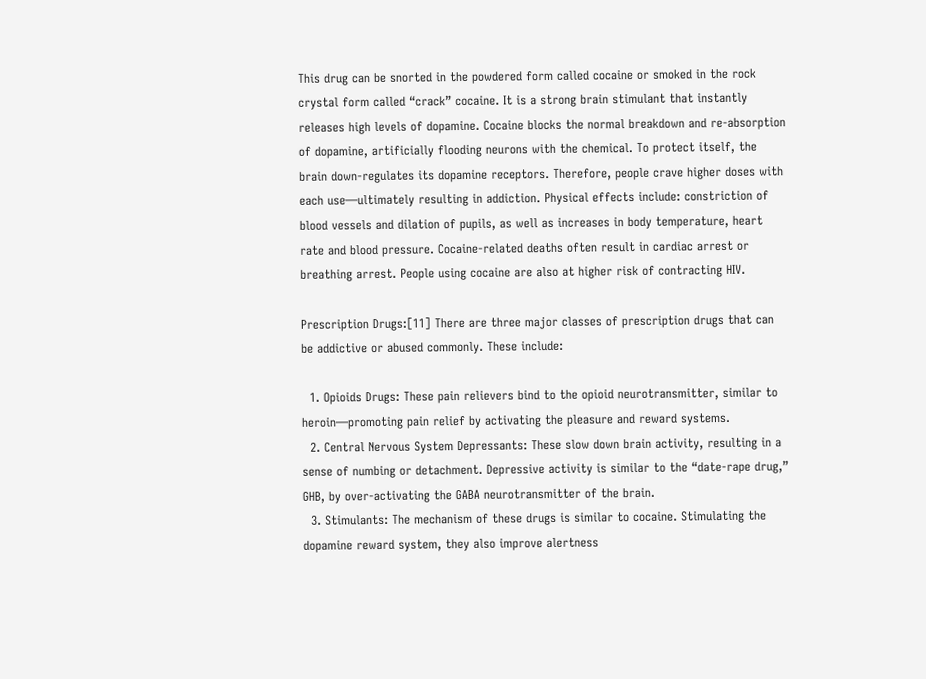This drug can be snorted in the powdered form called cocaine or smoked in the rock crystal form called “crack” cocaine. It is a strong brain stimulant that instantly releases high levels of dopamine. Cocaine blocks the normal breakdown and re-absorption of dopamine, artificially flooding neurons with the chemical. To protect itself, the brain down-regulates its dopamine receptors. Therefore, people crave higher doses with each use—ultimately resulting in addiction. Physical effects include: constriction of blood vessels and dilation of pupils, as well as increases in body temperature, heart rate and blood pressure. Cocaine-related deaths often result in cardiac arrest or breathing arrest. People using cocaine are also at higher risk of contracting HIV.

Prescription Drugs:[11] There are three major classes of prescription drugs that can be addictive or abused commonly. These include:

  1. Opioids Drugs: These pain relievers bind to the opioid neurotransmitter, similar to heroin—promoting pain relief by activating the pleasure and reward systems.
  2. Central Nervous System Depressants: These slow down brain activity, resulting in a sense of numbing or detachment. Depressive activity is similar to the “date-rape drug,” GHB, by over-activating the GABA neurotransmitter of the brain.
  3. Stimulants: The mechanism of these drugs is similar to cocaine. Stimulating the dopamine reward system, they also improve alertness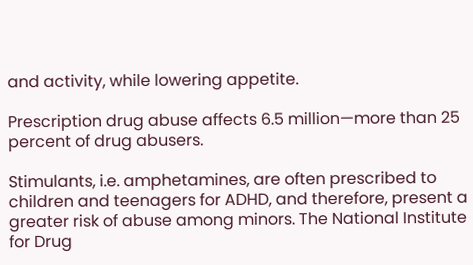and activity, while lowering appetite.

Prescription drug abuse affects 6.5 million—more than 25 percent of drug abusers.

Stimulants, i.e. amphetamines, are often prescribed to children and teenagers for ADHD, and therefore, present a greater risk of abuse among minors. The National Institute for Drug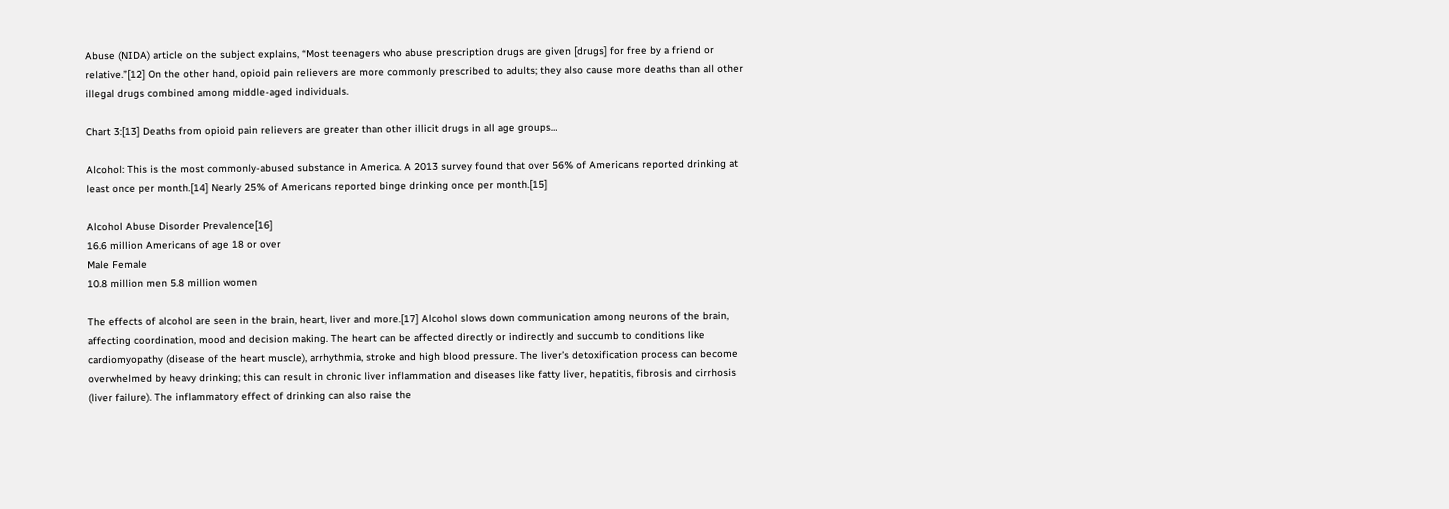Abuse (NIDA) article on the subject explains, “Most teenagers who abuse prescription drugs are given [drugs] for free by a friend or relative.”[12] On the other hand, opioid pain relievers are more commonly prescribed to adults; they also cause more deaths than all other illegal drugs combined among middle-aged individuals.

Chart 3:[13] Deaths from opioid pain relievers are greater than other illicit drugs in all age groups…

Alcohol: This is the most commonly-abused substance in America. A 2013 survey found that over 56% of Americans reported drinking at least once per month.[14] Nearly 25% of Americans reported binge drinking once per month.[15]

Alcohol Abuse Disorder Prevalence[16]
16.6 million Americans of age 18 or over
Male Female
10.8 million men 5.8 million women

The effects of alcohol are seen in the brain, heart, liver and more.[17] Alcohol slows down communication among neurons of the brain, affecting coordination, mood and decision making. The heart can be affected directly or indirectly and succumb to conditions like cardiomyopathy (disease of the heart muscle), arrhythmia, stroke and high blood pressure. The liver’s detoxification process can become overwhelmed by heavy drinking; this can result in chronic liver inflammation and diseases like fatty liver, hepatitis, fibrosis and cirrhosis (liver failure). The inflammatory effect of drinking can also raise the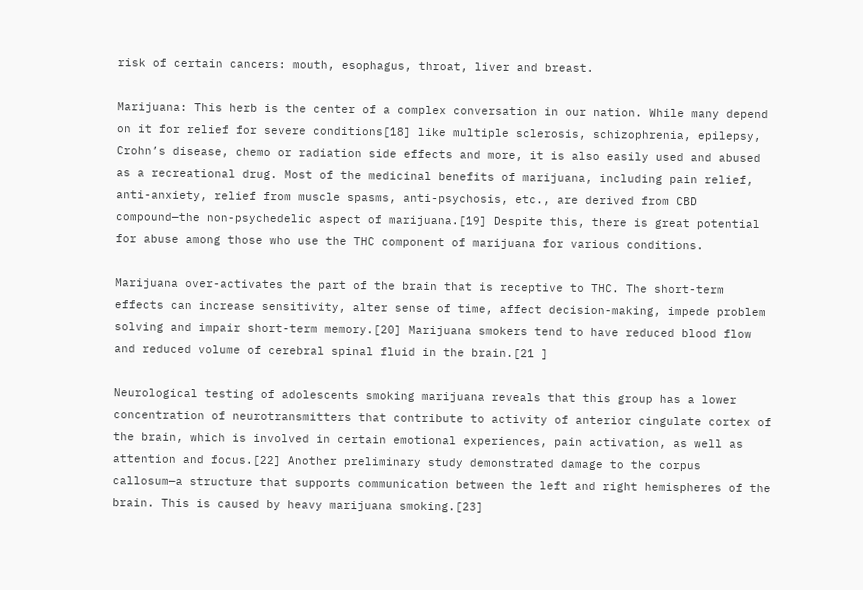risk of certain cancers: mouth, esophagus, throat, liver and breast.

Marijuana: This herb is the center of a complex conversation in our nation. While many depend on it for relief for severe conditions[18] like multiple sclerosis, schizophrenia, epilepsy, Crohn’s disease, chemo or radiation side effects and more, it is also easily used and abused as a recreational drug. Most of the medicinal benefits of marijuana, including pain relief, anti-anxiety, relief from muscle spasms, anti-psychosis, etc., are derived from CBD compound—the non-psychedelic aspect of marijuana.[19] Despite this, there is great potential for abuse among those who use the THC component of marijuana for various conditions.

Marijuana over-activates the part of the brain that is receptive to THC. The short-term effects can increase sensitivity, alter sense of time, affect decision-making, impede problem solving and impair short-term memory.[20] Marijuana smokers tend to have reduced blood flow and reduced volume of cerebral spinal fluid in the brain.[21 ]

Neurological testing of adolescents smoking marijuana reveals that this group has a lower concentration of neurotransmitters that contribute to activity of anterior cingulate cortex of the brain, which is involved in certain emotional experiences, pain activation, as well as attention and focus.[22] Another preliminary study demonstrated damage to the corpus callosum—a structure that supports communication between the left and right hemispheres of the brain. This is caused by heavy marijuana smoking.[23]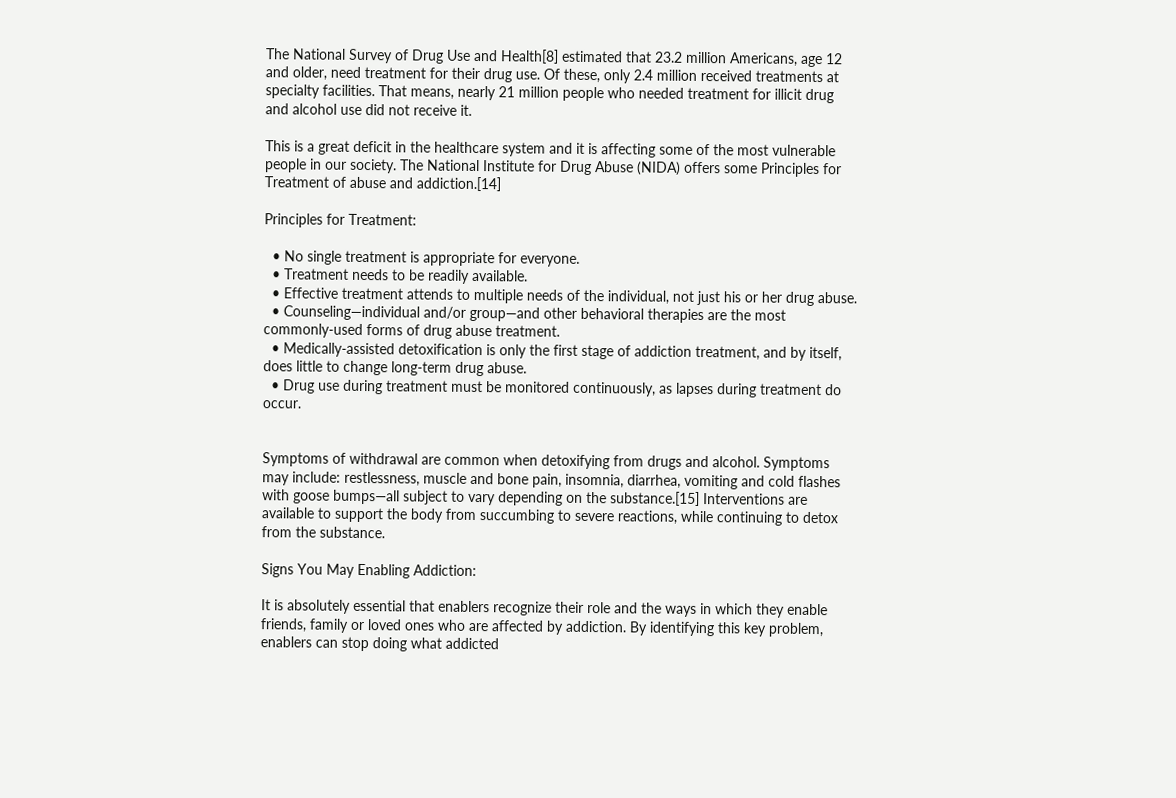The National Survey of Drug Use and Health[8] estimated that 23.2 million Americans, age 12 and older, need treatment for their drug use. Of these, only 2.4 million received treatments at specialty facilities. That means, nearly 21 million people who needed treatment for illicit drug and alcohol use did not receive it.

This is a great deficit in the healthcare system and it is affecting some of the most vulnerable people in our society. The National Institute for Drug Abuse (NIDA) offers some Principles for Treatment of abuse and addiction.[14]

Principles for Treatment:

  • No single treatment is appropriate for everyone.
  • Treatment needs to be readily available.
  • Effective treatment attends to multiple needs of the individual, not just his or her drug abuse.
  • Counseling—individual and/or group—and other behavioral therapies are the most commonly-used forms of drug abuse treatment.
  • Medically-assisted detoxification is only the first stage of addiction treatment, and by itself, does little to change long-term drug abuse.
  • Drug use during treatment must be monitored continuously, as lapses during treatment do occur.


Symptoms of withdrawal are common when detoxifying from drugs and alcohol. Symptoms may include: restlessness, muscle and bone pain, insomnia, diarrhea, vomiting and cold flashes with goose bumps—all subject to vary depending on the substance.[15] Interventions are available to support the body from succumbing to severe reactions, while continuing to detox from the substance.

Signs You May Enabling Addiction:

It is absolutely essential that enablers recognize their role and the ways in which they enable friends, family or loved ones who are affected by addiction. By identifying this key problem, enablers can stop doing what addicted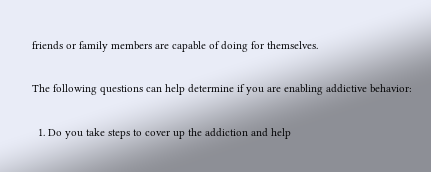friends or family members are capable of doing for themselves.

The following questions can help determine if you are enabling addictive behavior:

  1. Do you take steps to cover up the addiction and help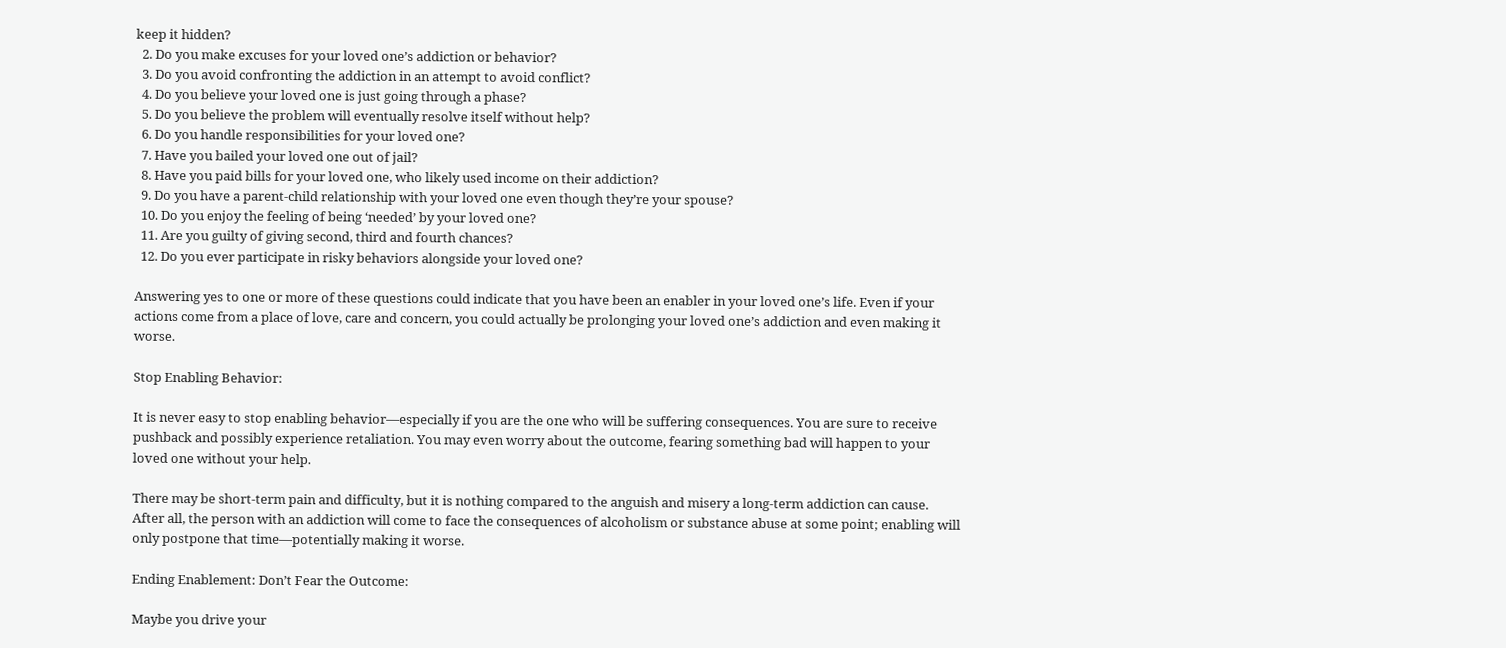keep it hidden?
  2. Do you make excuses for your loved one’s addiction or behavior?
  3. Do you avoid confronting the addiction in an attempt to avoid conflict?
  4. Do you believe your loved one is just going through a phase?
  5. Do you believe the problem will eventually resolve itself without help?
  6. Do you handle responsibilities for your loved one?
  7. Have you bailed your loved one out of jail?
  8. Have you paid bills for your loved one, who likely used income on their addiction?
  9. Do you have a parent-child relationship with your loved one even though they’re your spouse?
  10. Do you enjoy the feeling of being ‘needed’ by your loved one?
  11. Are you guilty of giving second, third and fourth chances?
  12. Do you ever participate in risky behaviors alongside your loved one?

Answering yes to one or more of these questions could indicate that you have been an enabler in your loved one’s life. Even if your actions come from a place of love, care and concern, you could actually be prolonging your loved one’s addiction and even making it worse.

Stop Enabling Behavior:

It is never easy to stop enabling behavior—especially if you are the one who will be suffering consequences. You are sure to receive pushback and possibly experience retaliation. You may even worry about the outcome, fearing something bad will happen to your loved one without your help.

There may be short-term pain and difficulty, but it is nothing compared to the anguish and misery a long-term addiction can cause. After all, the person with an addiction will come to face the consequences of alcoholism or substance abuse at some point; enabling will only postpone that time—potentially making it worse.

Ending Enablement: Don’t Fear the Outcome:

Maybe you drive your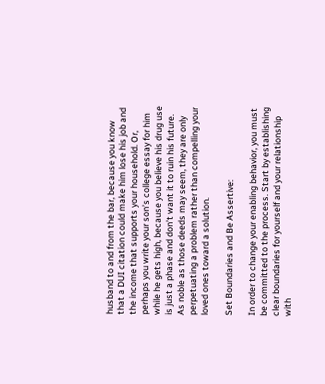husband to and from the bar, because you know that a DUI citation could make him lose his job and the income that supports your household. Or, perhaps you write your son’s college essay for him while he gets high, because you believe his drug use is just a phase and don’t want it to ruin his future. As noble as those deeds may seem, they are only perpetuating a problem rather than compelling your loved ones toward a solution.

Set Boundaries and Be Assertive:

In order to change your enabling behavior, you must be committed to the process. Start by establishing clear boundaries for yourself and your relationship with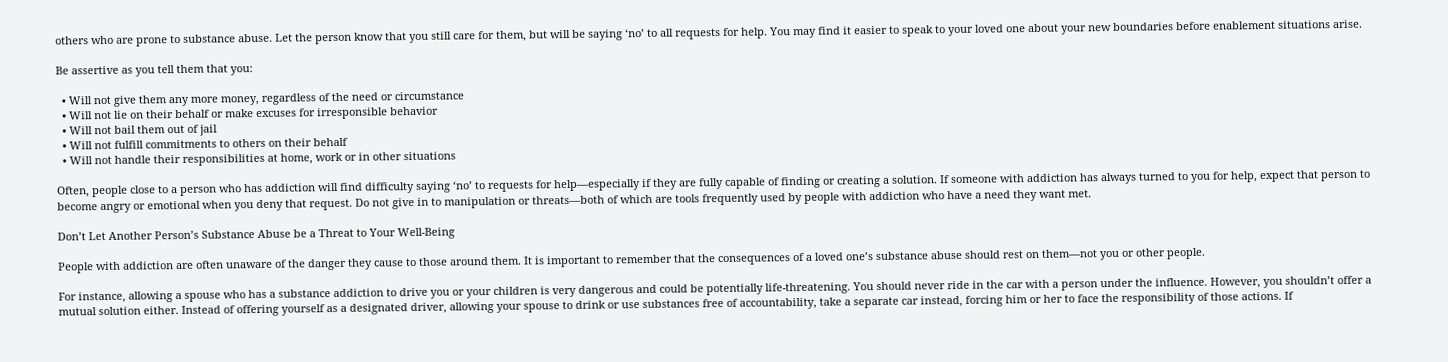others who are prone to substance abuse. Let the person know that you still care for them, but will be saying ‘no’ to all requests for help. You may find it easier to speak to your loved one about your new boundaries before enablement situations arise.

Be assertive as you tell them that you:

  • Will not give them any more money, regardless of the need or circumstance
  • Will not lie on their behalf or make excuses for irresponsible behavior
  • Will not bail them out of jail
  • Will not fulfill commitments to others on their behalf
  • Will not handle their responsibilities at home, work or in other situations

Often, people close to a person who has addiction will find difficulty saying ‘no’ to requests for help—especially if they are fully capable of finding or creating a solution. If someone with addiction has always turned to you for help, expect that person to become angry or emotional when you deny that request. Do not give in to manipulation or threats—both of which are tools frequently used by people with addiction who have a need they want met.

Don’t Let Another Person’s Substance Abuse be a Threat to Your Well-Being

People with addiction are often unaware of the danger they cause to those around them. It is important to remember that the consequences of a loved one’s substance abuse should rest on them—not you or other people.

For instance, allowing a spouse who has a substance addiction to drive you or your children is very dangerous and could be potentially life-threatening. You should never ride in the car with a person under the influence. However, you shouldn’t offer a mutual solution either. Instead of offering yourself as a designated driver, allowing your spouse to drink or use substances free of accountability, take a separate car instead, forcing him or her to face the responsibility of those actions. If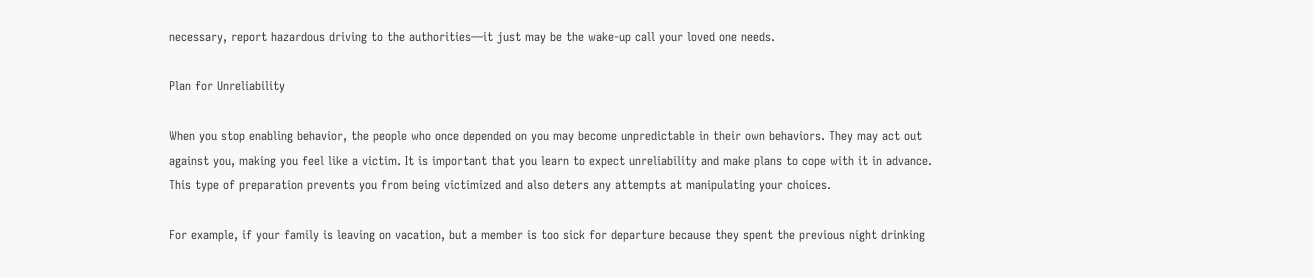necessary, report hazardous driving to the authorities—it just may be the wake-up call your loved one needs.

Plan for Unreliability

When you stop enabling behavior, the people who once depended on you may become unpredictable in their own behaviors. They may act out against you, making you feel like a victim. It is important that you learn to expect unreliability and make plans to cope with it in advance. This type of preparation prevents you from being victimized and also deters any attempts at manipulating your choices.

For example, if your family is leaving on vacation, but a member is too sick for departure because they spent the previous night drinking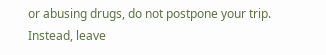or abusing drugs, do not postpone your trip. Instead, leave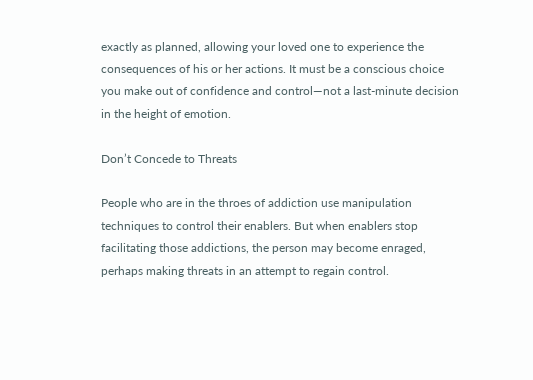exactly as planned, allowing your loved one to experience the consequences of his or her actions. It must be a conscious choice you make out of confidence and control—not a last-minute decision in the height of emotion.

Don’t Concede to Threats

People who are in the throes of addiction use manipulation techniques to control their enablers. But when enablers stop facilitating those addictions, the person may become enraged, perhaps making threats in an attempt to regain control.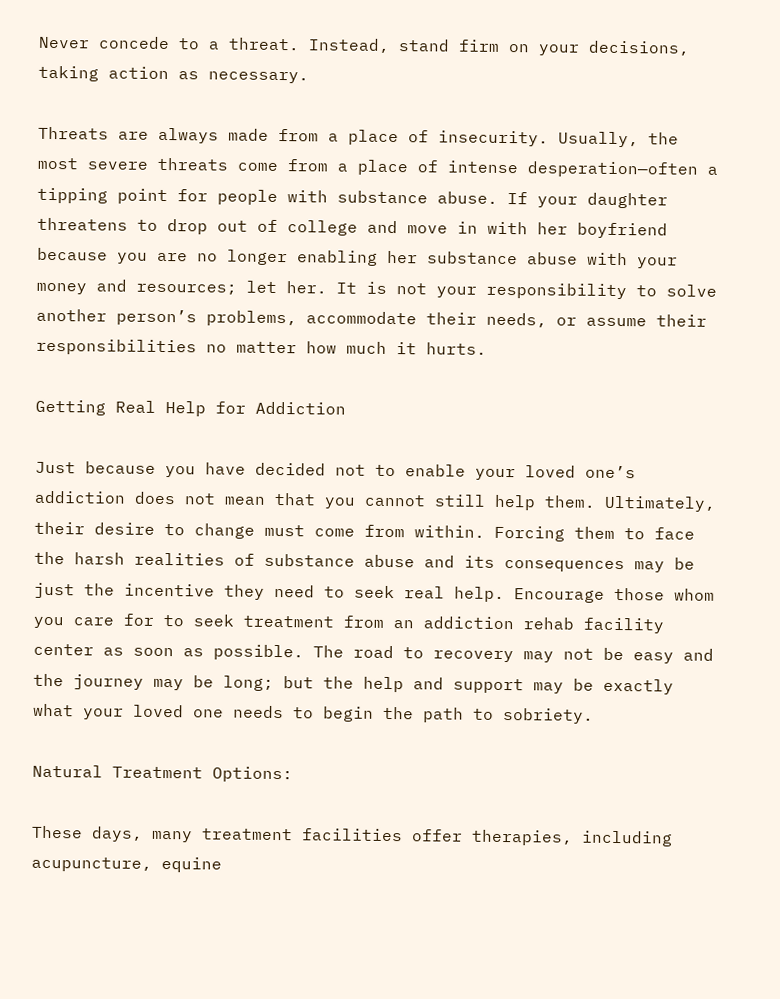Never concede to a threat. Instead, stand firm on your decisions, taking action as necessary.

Threats are always made from a place of insecurity. Usually, the most severe threats come from a place of intense desperation—often a tipping point for people with substance abuse. If your daughter threatens to drop out of college and move in with her boyfriend because you are no longer enabling her substance abuse with your money and resources; let her. It is not your responsibility to solve another person’s problems, accommodate their needs, or assume their responsibilities no matter how much it hurts.

Getting Real Help for Addiction

Just because you have decided not to enable your loved one’s addiction does not mean that you cannot still help them. Ultimately, their desire to change must come from within. Forcing them to face the harsh realities of substance abuse and its consequences may be just the incentive they need to seek real help. Encourage those whom you care for to seek treatment from an addiction rehab facility center as soon as possible. The road to recovery may not be easy and the journey may be long; but the help and support may be exactly what your loved one needs to begin the path to sobriety.

Natural Treatment Options:

These days, many treatment facilities offer therapies, including acupuncture, equine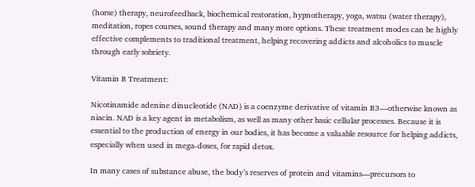(horse) therapy, neurofeedback, biochemical restoration, hypnotherapy, yoga, watsu (water therapy), meditation, ropes courses, sound therapy and many more options. These treatment modes can be highly effective complements to traditional treatment, helping recovering addicts and alcoholics to muscle through early sobriety.

Vitamin B Treatment:

Nicotinamide adenine dinucleotide (NAD) is a coenzyme derivative of vitamin B3—otherwise known as niacin. NAD is a key agent in metabolism, as well as many other basic cellular processes. Because it is essential to the production of energy in our bodies, it has become a valuable resource for helping addicts, especially when used in mega-doses, for rapid detox.

In many cases of substance abuse, the body’s reserves of protein and vitamins—precursors to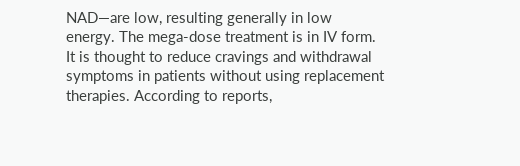NAD—are low, resulting generally in low energy. The mega-dose treatment is in IV form. It is thought to reduce cravings and withdrawal symptoms in patients without using replacement therapies. According to reports,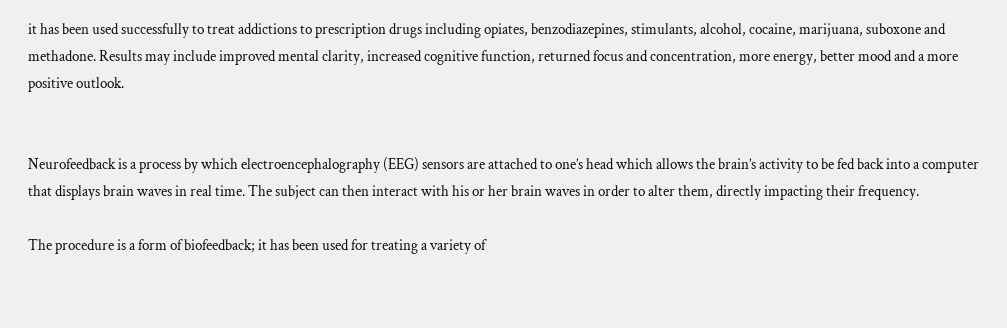it has been used successfully to treat addictions to prescription drugs including opiates, benzodiazepines, stimulants, alcohol, cocaine, marijuana, suboxone and methadone. Results may include improved mental clarity, increased cognitive function, returned focus and concentration, more energy, better mood and a more positive outlook.


Neurofeedback is a process by which electroencephalography (EEG) sensors are attached to one’s head which allows the brain’s activity to be fed back into a computer that displays brain waves in real time. The subject can then interact with his or her brain waves in order to alter them, directly impacting their frequency.

The procedure is a form of biofeedback; it has been used for treating a variety of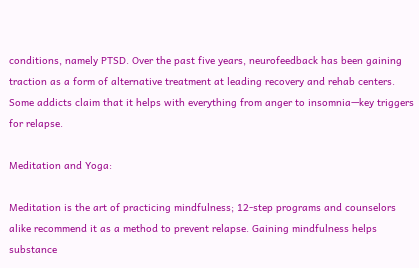conditions, namely PTSD. Over the past five years, neurofeedback has been gaining traction as a form of alternative treatment at leading recovery and rehab centers. Some addicts claim that it helps with everything from anger to insomnia—key triggers for relapse.

Meditation and Yoga:

Meditation is the art of practicing mindfulness; 12-step programs and counselors alike recommend it as a method to prevent relapse. Gaining mindfulness helps substance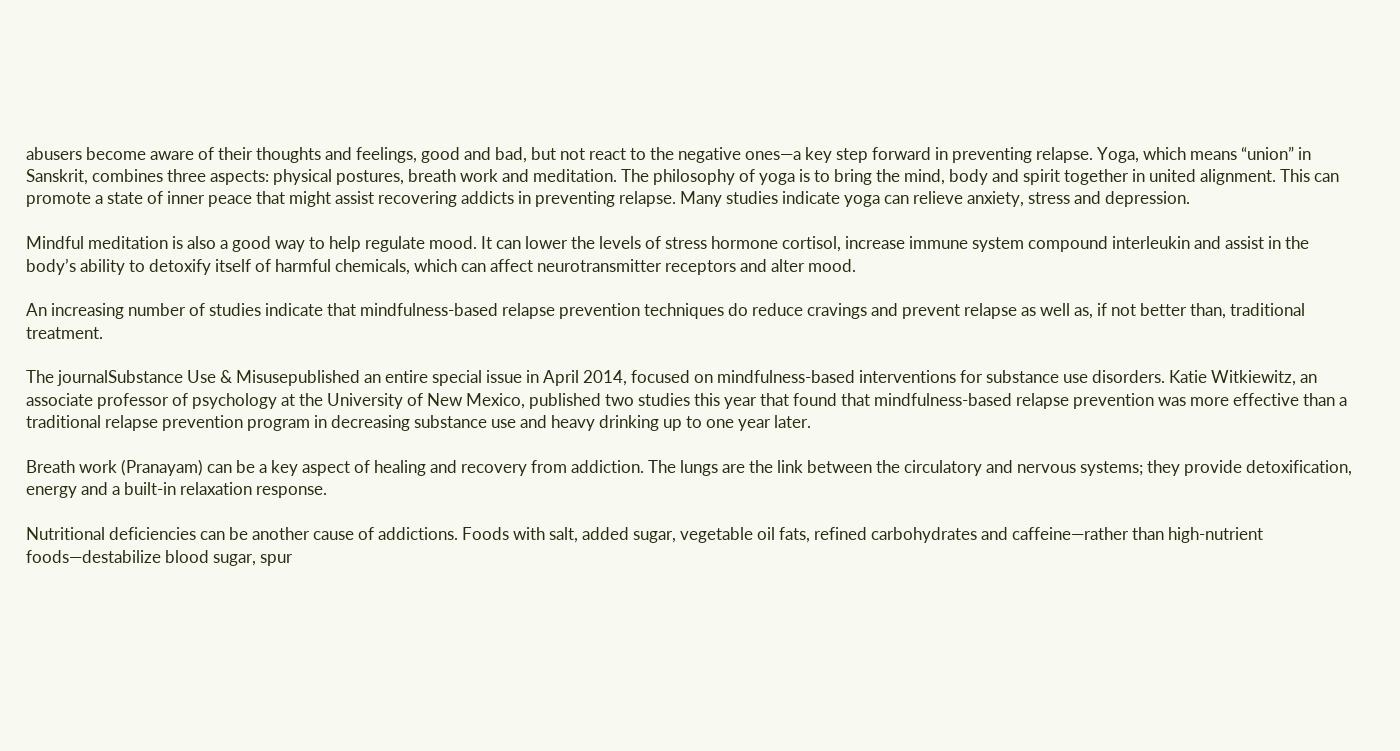abusers become aware of their thoughts and feelings, good and bad, but not react to the negative ones—a key step forward in preventing relapse. Yoga, which means “union” in Sanskrit, combines three aspects: physical postures, breath work and meditation. The philosophy of yoga is to bring the mind, body and spirit together in united alignment. This can promote a state of inner peace that might assist recovering addicts in preventing relapse. Many studies indicate yoga can relieve anxiety, stress and depression.

Mindful meditation is also a good way to help regulate mood. It can lower the levels of stress hormone cortisol, increase immune system compound interleukin and assist in the body’s ability to detoxify itself of harmful chemicals, which can affect neurotransmitter receptors and alter mood.

An increasing number of studies indicate that mindfulness-based relapse prevention techniques do reduce cravings and prevent relapse as well as, if not better than, traditional treatment.

The journalSubstance Use & Misusepublished an entire special issue in April 2014, focused on mindfulness-based interventions for substance use disorders. Katie Witkiewitz, an associate professor of psychology at the University of New Mexico, published two studies this year that found that mindfulness-based relapse prevention was more effective than a traditional relapse prevention program in decreasing substance use and heavy drinking up to one year later.

Breath work (Pranayam) can be a key aspect of healing and recovery from addiction. The lungs are the link between the circulatory and nervous systems; they provide detoxification, energy and a built-in relaxation response.

Nutritional deficiencies can be another cause of addictions. Foods with salt, added sugar, vegetable oil fats, refined carbohydrates and caffeine—rather than high-nutrient foods—destabilize blood sugar, spur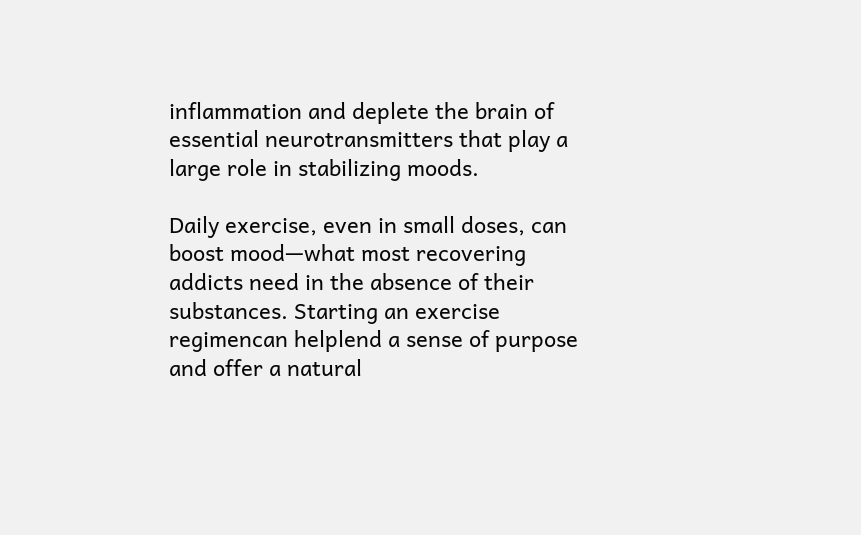inflammation and deplete the brain of essential neurotransmitters that play a large role in stabilizing moods.

Daily exercise, even in small doses, can boost mood—what most recovering addicts need in the absence of their substances. Starting an exercise regimencan helplend a sense of purpose and offer a natural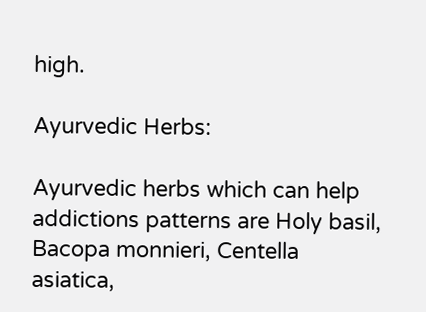high.

Ayurvedic Herbs:

Ayurvedic herbs which can help addictions patterns are Holy basil, Bacopa monnieri, Centella asiatica,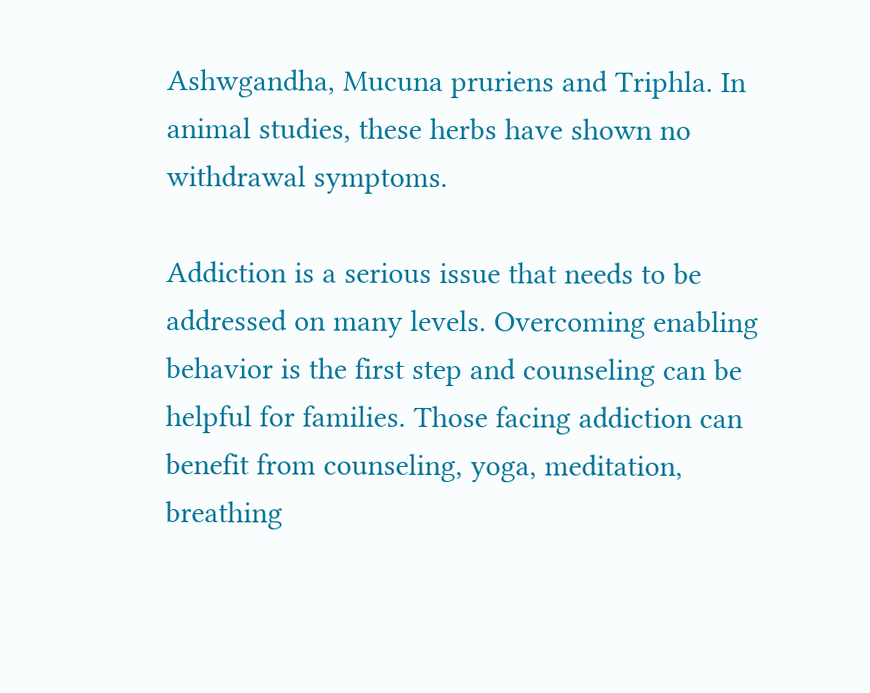Ashwgandha, Mucuna pruriens and Triphla. In animal studies, these herbs have shown no withdrawal symptoms.

Addiction is a serious issue that needs to be addressed on many levels. Overcoming enabling behavior is the first step and counseling can be helpful for families. Those facing addiction can benefit from counseling, yoga, meditation, breathing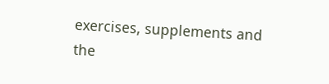exercises, supplements and the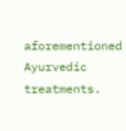aforementioned Ayurvedic treatments.